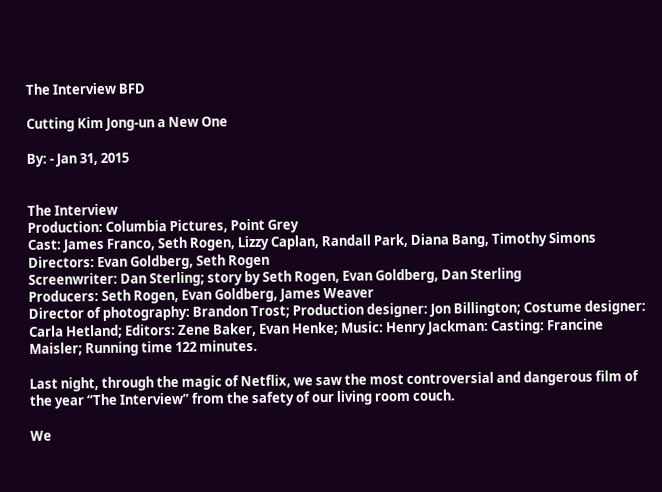The Interview BFD

Cutting Kim Jong-un a New One

By: - Jan 31, 2015


The Interview
Production: Columbia Pictures, Point Grey
Cast: James Franco, Seth Rogen, Lizzy Caplan, Randall Park, Diana Bang, Timothy Simons
Directors: Evan Goldberg, Seth Rogen
Screenwriter: Dan Sterling; story by Seth Rogen, Evan Goldberg, Dan Sterling
Producers: Seth Rogen, Evan Goldberg, James Weaver
Director of photography: Brandon Trost; Production designer: Jon Billington; Costume designer: Carla Hetland; Editors: Zene Baker, Evan Henke; Music: Henry Jackman: Casting: Francine Maisler; Running time 122 minutes.

Last night, through the magic of Netflix, we saw the most controversial and dangerous film of the year “The Interview” from the safety of our living room couch.

We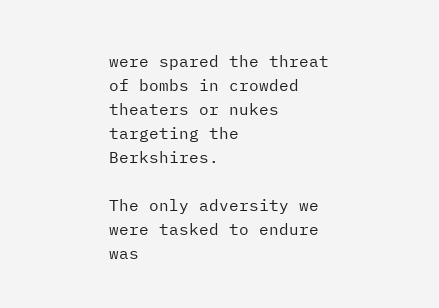were spared the threat of bombs in crowded theaters or nukes targeting the Berkshires.

The only adversity we were tasked to endure was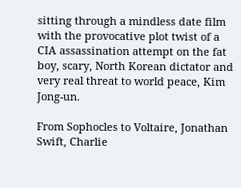sitting through a mindless date film with the provocative plot twist of a CIA assassination attempt on the fat boy, scary, North Korean dictator and very real threat to world peace, Kim Jong-un.

From Sophocles to Voltaire, Jonathan Swift, Charlie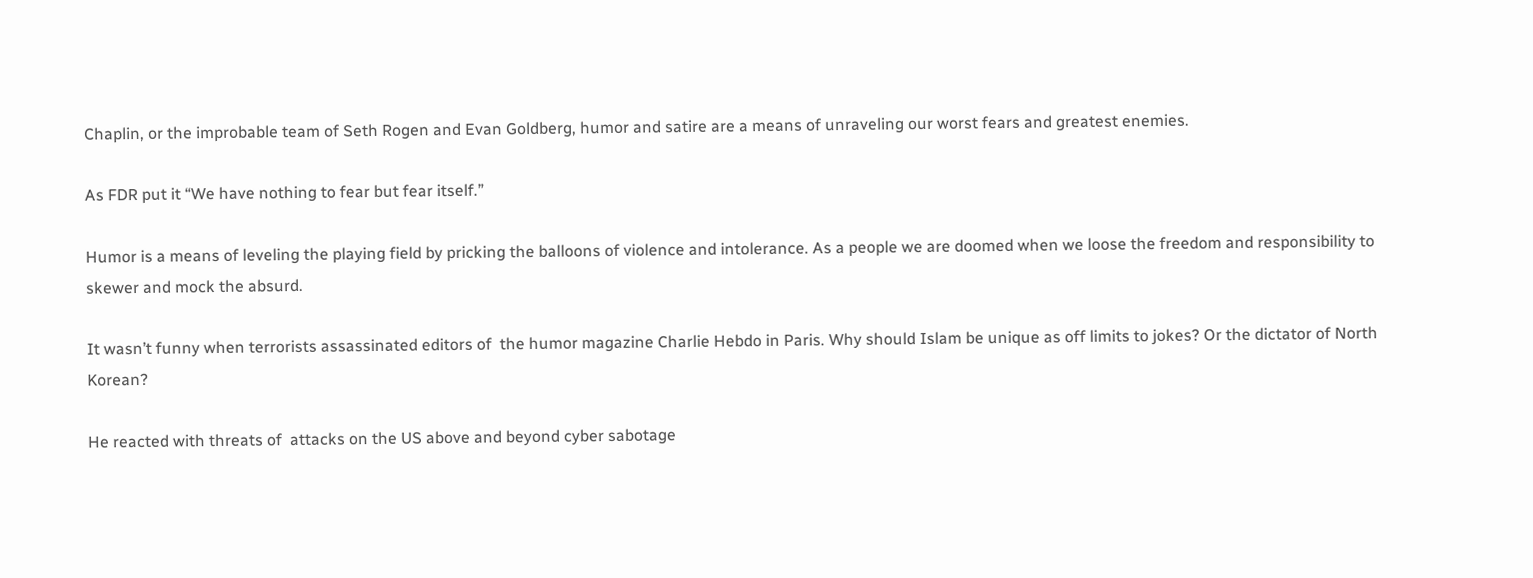Chaplin, or the improbable team of Seth Rogen and Evan Goldberg, humor and satire are a means of unraveling our worst fears and greatest enemies.

As FDR put it “We have nothing to fear but fear itself.”

Humor is a means of leveling the playing field by pricking the balloons of violence and intolerance. As a people we are doomed when we loose the freedom and responsibility to skewer and mock the absurd.

It wasn’t funny when terrorists assassinated editors of  the humor magazine Charlie Hebdo in Paris. Why should Islam be unique as off limits to jokes? Or the dictator of North Korean?

He reacted with threats of  attacks on the US above and beyond cyber sabotage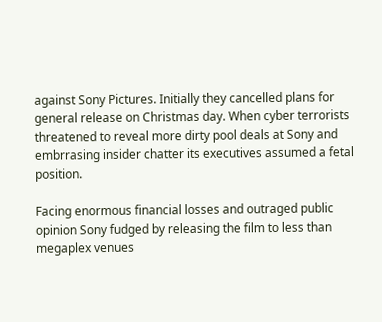against Sony Pictures. Initially they cancelled plans for general release on Christmas day. When cyber terrorists threatened to reveal more dirty pool deals at Sony and embrrasing insider chatter its executives assumed a fetal position.

Facing enormous financial losses and outraged public opinion Sony fudged by releasing the film to less than megaplex venues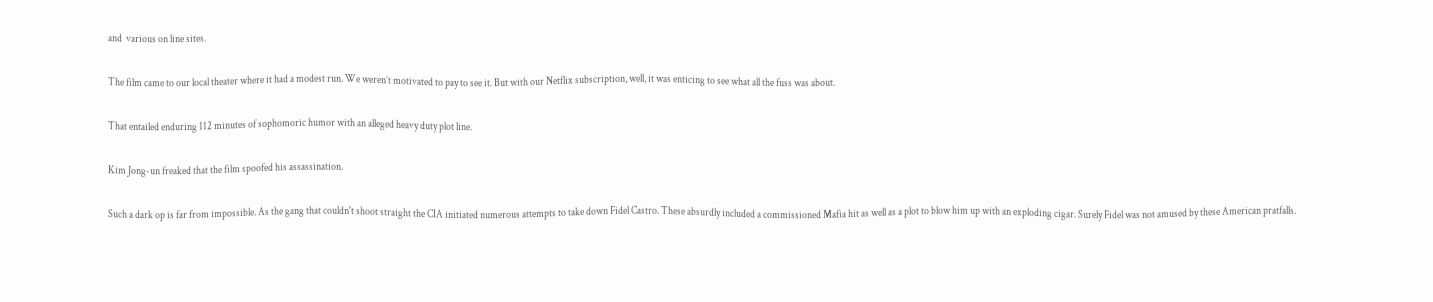and  various on line sites.

The film came to our local theater where it had a modest run. We weren’t motivated to pay to see it. But with our Netflix subscription, well, it was enticing to see what all the fuss was about.

That entailed enduring 112 minutes of sophomoric humor with an alleged heavy duty plot line.

Kim Jong-un freaked that the film spoofed his assassination.

Such a dark op is far from impossible. As the gang that couldn't shoot straight the CIA initiated numerous attempts to take down Fidel Castro. These absurdly included a commissioned Mafia hit as well as a plot to blow him up with an exploding cigar. Surely Fidel was not amused by these American pratfalls.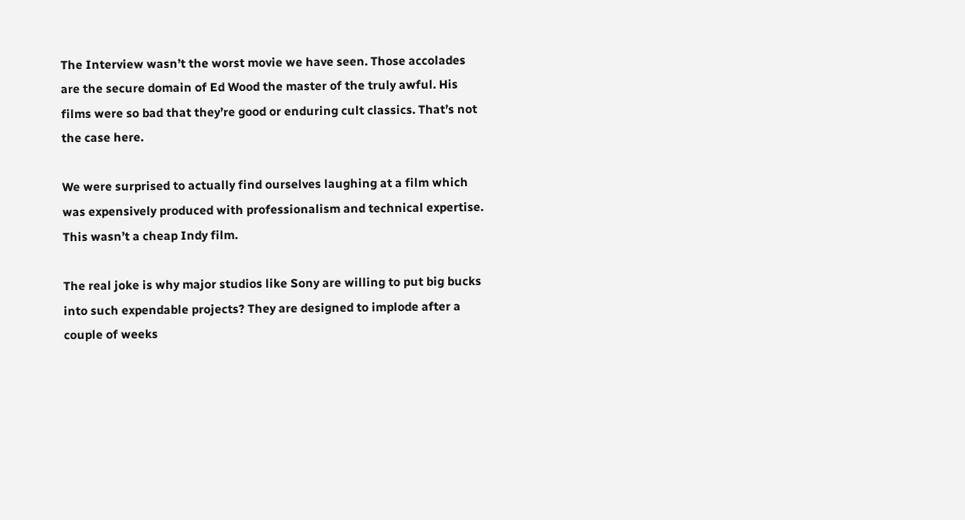The Interview wasn’t the worst movie we have seen. Those accolades are the secure domain of Ed Wood the master of the truly awful. His films were so bad that they’re good or enduring cult classics. That’s not the case here.

We were surprised to actually find ourselves laughing at a film which was expensively produced with professionalism and technical expertise. This wasn’t a cheap Indy film.

The real joke is why major studios like Sony are willing to put big bucks into such expendable projects? They are designed to implode after a couple of weeks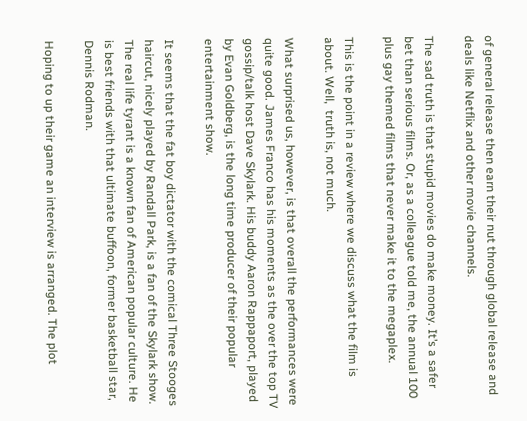of general release then earn their nut through global release and deals like Netflix and other movie channels.

The sad truth is that stupid movies do make money. It’s a safer bet than serious films. Or, as a colleague told me, the annual 100 plus gay themed films that never make it to the megaplex.

This is the point in a review where we discuss what the film is about. Well,  truth is, not much.

What surprised us, however, is that overall the performances were quite good. James Franco has his moments as the over the top TV gossip/talk host Dave Skylark. His buddy Aaron Rappaport, played by Evan Goldberg, is the long time producer of their popular entertainment show.

It seems that the fat boy dictator with the comical Three Stooges haircut, nicely played by Randall Park, is a fan of the Skylark show. The real life tyrant is a known fan of American popular culture. He is best friends with that ultimate buffoon, former basketball star, Dennis Rodman.

Hoping to up their game an interview is arranged. The plot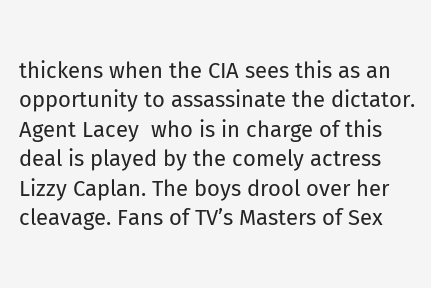thickens when the CIA sees this as an opportunity to assassinate the dictator. Agent Lacey  who is in charge of this deal is played by the comely actress Lizzy Caplan. The boys drool over her cleavage. Fans of TV’s Masters of Sex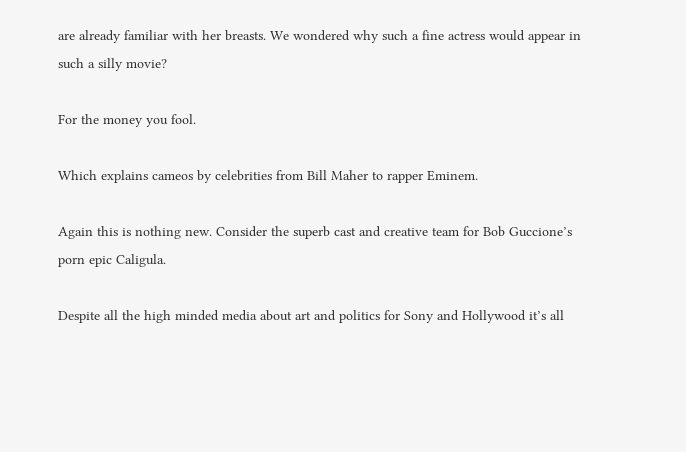are already familiar with her breasts. We wondered why such a fine actress would appear in such a silly movie?

For the money you fool.

Which explains cameos by celebrities from Bill Maher to rapper Eminem.

Again this is nothing new. Consider the superb cast and creative team for Bob Guccione’s porn epic Caligula.

Despite all the high minded media about art and politics for Sony and Hollywood it’s all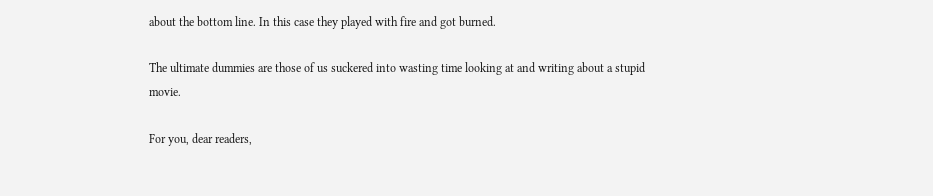about the bottom line. In this case they played with fire and got burned.

The ultimate dummies are those of us suckered into wasting time looking at and writing about a stupid movie.

For you, dear readers,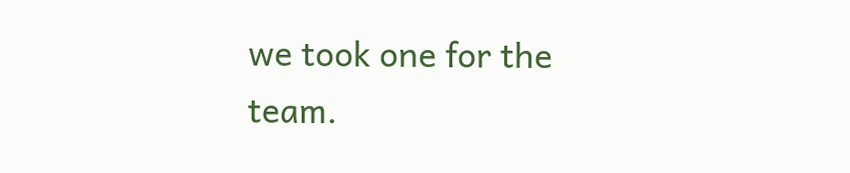we took one for the team.